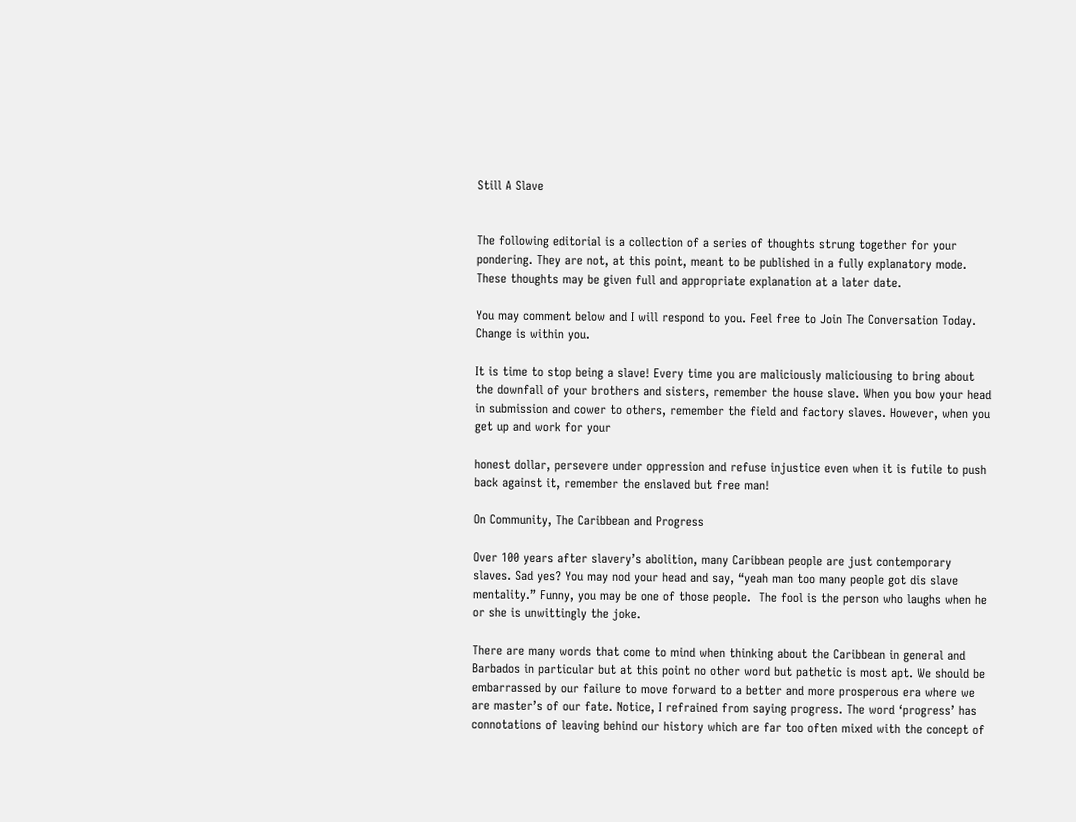Still A Slave


The following editorial is a collection of a series of thoughts strung together for your pondering. They are not, at this point, meant to be published in a fully explanatory mode. These thoughts may be given full and appropriate explanation at a later date.

You may comment below and I will respond to you. Feel free to Join The Conversation Today. Change is within you.

It is time to stop being a slave! Every time you are maliciously maliciousing to bring about the downfall of your brothers and sisters, remember the house slave. When you bow your head in submission and cower to others, remember the field and factory slaves. However, when you get up and work for your

honest dollar, persevere under oppression and refuse injustice even when it is futile to push back against it, remember the enslaved but free man!

On Community, The Caribbean and Progress

Over 100 years after slavery’s abolition, many Caribbean people are just contemporary slaves. Sad yes? You may nod your head and say, “yeah man too many people got dis slave mentality.” Funny, you may be one of those people.  The fool is the person who laughs when he or she is unwittingly the joke.

There are many words that come to mind when thinking about the Caribbean in general and Barbados in particular but at this point no other word but pathetic is most apt. We should be embarrassed by our failure to move forward to a better and more prosperous era where we are master’s of our fate. Notice, I refrained from saying progress. The word ‘progress’ has connotations of leaving behind our history which are far too often mixed with the concept of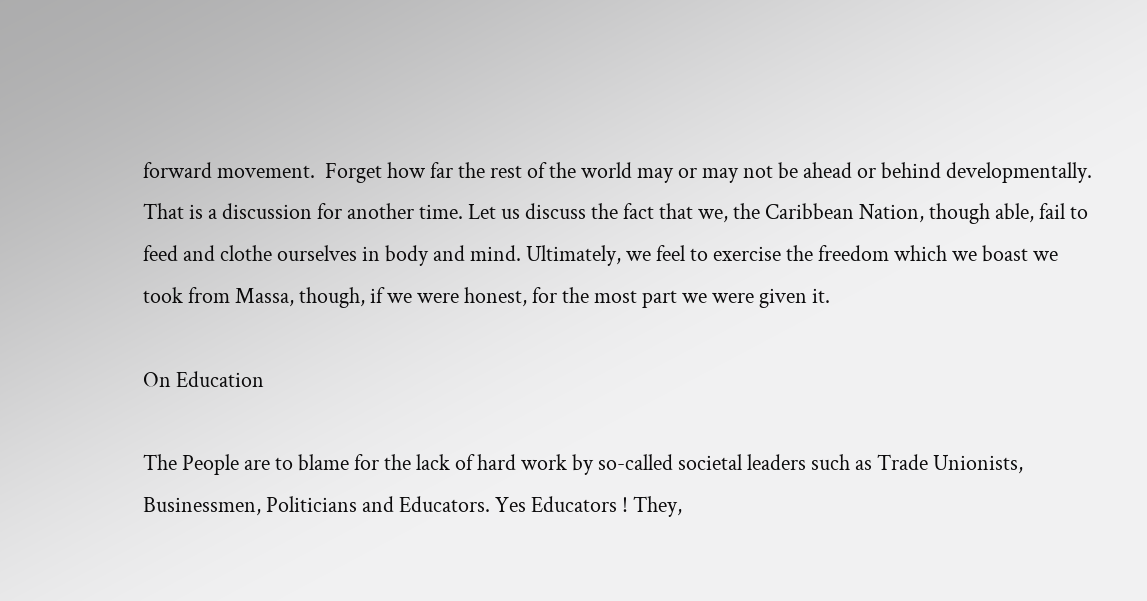forward movement.  Forget how far the rest of the world may or may not be ahead or behind developmentally. That is a discussion for another time. Let us discuss the fact that we, the Caribbean Nation, though able, fail to feed and clothe ourselves in body and mind. Ultimately, we feel to exercise the freedom which we boast we took from Massa, though, if we were honest, for the most part we were given it.

On Education

The People are to blame for the lack of hard work by so-called societal leaders such as Trade Unionists, Businessmen, Politicians and Educators. Yes Educators ! They,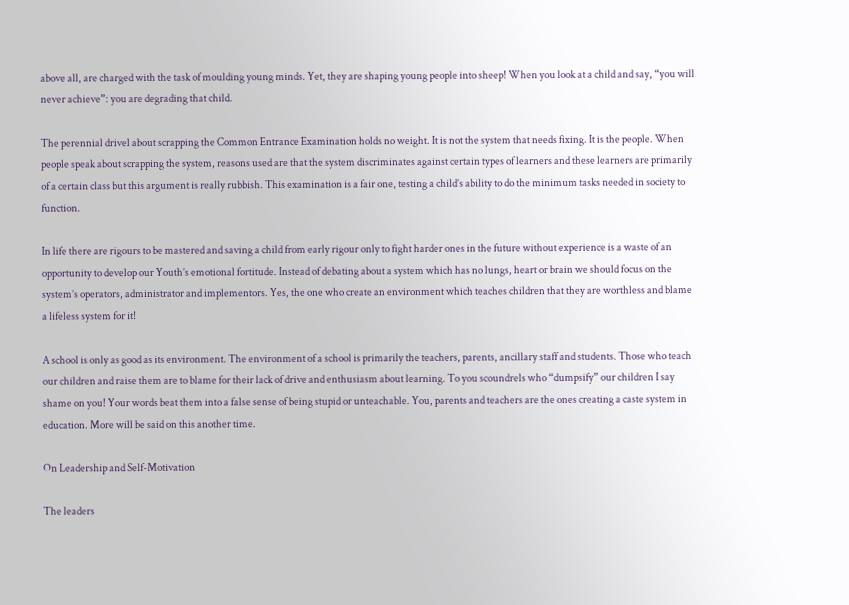above all, are charged with the task of moulding young minds. Yet, they are shaping young people into sheep! When you look at a child and say, “you will never achieve”: you are degrading that child.

The perennial drivel about scrapping the Common Entrance Examination holds no weight. It is not the system that needs fixing. It is the people. When people speak about scrapping the system, reasons used are that the system discriminates against certain types of learners and these learners are primarily of a certain class but this argument is really rubbish. This examination is a fair one, testing a child’s ability to do the minimum tasks needed in society to function.

In life there are rigours to be mastered and saving a child from early rigour only to fight harder ones in the future without experience is a waste of an opportunity to develop our Youth’s emotional fortitude. Instead of debating about a system which has no lungs, heart or brain we should focus on the system’s operators, administrator and implementors. Yes, the one who create an environment which teaches children that they are worthless and blame a lifeless system for it!

A school is only as good as its environment. The environment of a school is primarily the teachers, parents, ancillary staff and students. Those who teach our children and raise them are to blame for their lack of drive and enthusiasm about learning. To you scoundrels who “dumpsify” our children I say shame on you! Your words beat them into a false sense of being stupid or unteachable. You, parents and teachers are the ones creating a caste system in education. More will be said on this another time.

On Leadership and Self-Motivation

The leaders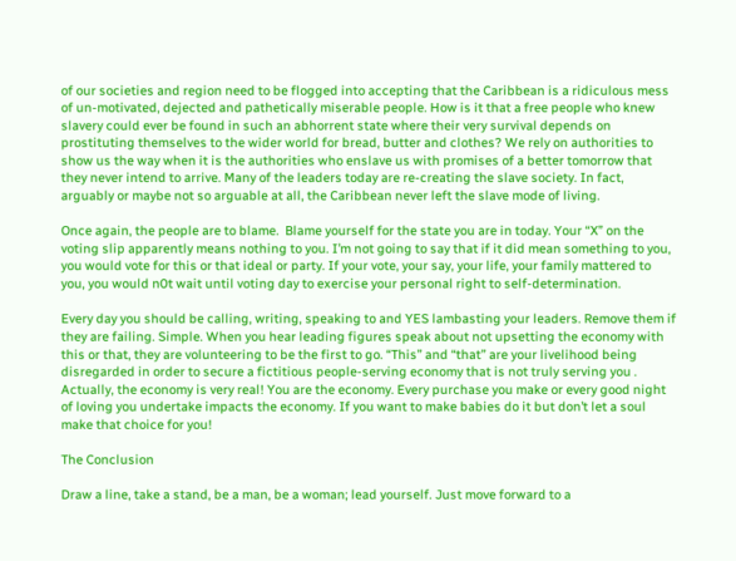of our societies and region need to be flogged into accepting that the Caribbean is a ridiculous mess of un-motivated, dejected and pathetically miserable people. How is it that a free people who knew slavery could ever be found in such an abhorrent state where their very survival depends on prostituting themselves to the wider world for bread, butter and clothes? We rely on authorities to show us the way when it is the authorities who enslave us with promises of a better tomorrow that they never intend to arrive. Many of the leaders today are re-creating the slave society. In fact, arguably or maybe not so arguable at all, the Caribbean never left the slave mode of living.

Once again, the people are to blame.  Blame yourself for the state you are in today. Your “X” on the voting slip apparently means nothing to you. I’m not going to say that if it did mean something to you, you would vote for this or that ideal or party. If your vote, your say, your life, your family mattered to you, you would n0t wait until voting day to exercise your personal right to self-determination.

Every day you should be calling, writing, speaking to and YES lambasting your leaders. Remove them if they are failing. Simple. When you hear leading figures speak about not upsetting the economy with this or that, they are volunteering to be the first to go. “This” and “that” are your livelihood being disregarded in order to secure a fictitious people-serving economy that is not truly serving you . Actually, the economy is very real! You are the economy. Every purchase you make or every good night of loving you undertake impacts the economy. If you want to make babies do it but don’t let a soul make that choice for you!

The Conclusion

Draw a line, take a stand, be a man, be a woman; lead yourself. Just move forward to a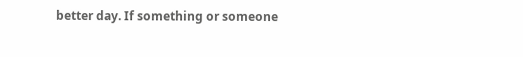better day. If something or someone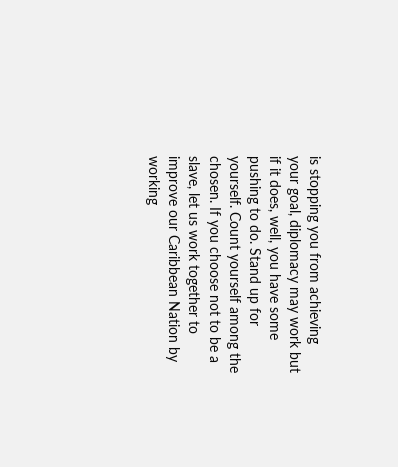is stopping you from achieving your goal, diplomacy may work but if it does, well, you have some pushing to do. Stand up for yourself. Count yourself among the chosen. If you choose not to be a slave, let us work together to improve our Caribbean Nation by working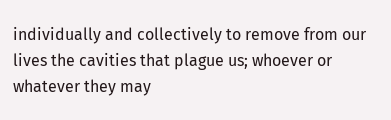individually and collectively to remove from our lives the cavities that plague us; whoever or whatever they may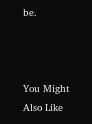be.



You Might Also Like